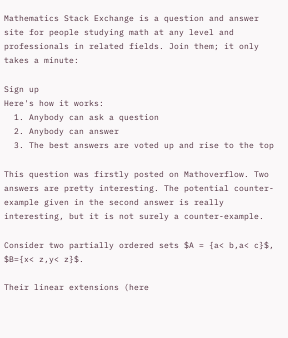Mathematics Stack Exchange is a question and answer site for people studying math at any level and professionals in related fields. Join them; it only takes a minute:

Sign up
Here's how it works:
  1. Anybody can ask a question
  2. Anybody can answer
  3. The best answers are voted up and rise to the top

This question was firstly posted on Mathoverflow. Two answers are pretty interesting. The potential counter-example given in the second answer is really interesting, but it is not surely a counter-example.

Consider two partially ordered sets $A = {a< b,a< c}$, $B={x< z,y< z}$.

Their linear extensions (here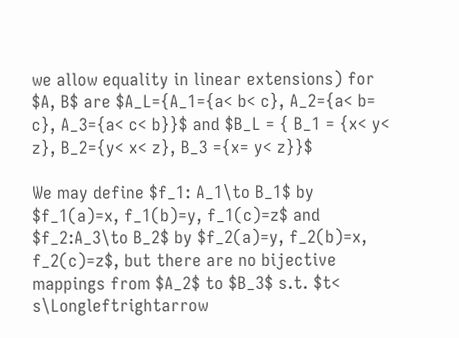we allow equality in linear extensions) for $A, B$ are $A_L={A_1={a< b< c}, A_2={a< b= c}, A_3={a< c< b}}$ and $B_L = { B_1 = {x< y< z}, B_2={y< x< z}, B_3 ={x= y< z}}$

We may define $f_1: A_1\to B_1$ by $f_1(a)=x, f_1(b)=y, f_1(c)=z$ and $f_2:A_3\to B_2$ by $f_2(a)=y, f_2(b)=x, f_2(c)=z$, but there are no bijective mappings from $A_2$ to $B_3$ s.t. $t< s\Longleftrightarrow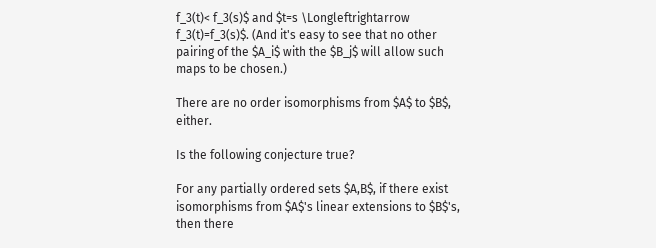f_3(t)< f_3(s)$ and $t=s \Longleftrightarrow f_3(t)=f_3(s)$. (And it's easy to see that no other pairing of the $A_i$ with the $B_j$ will allow such maps to be chosen.)

There are no order isomorphisms from $A$ to $B$, either.

Is the following conjecture true?

For any partially ordered sets $A,B$, if there exist isomorphisms from $A$'s linear extensions to $B$'s, then there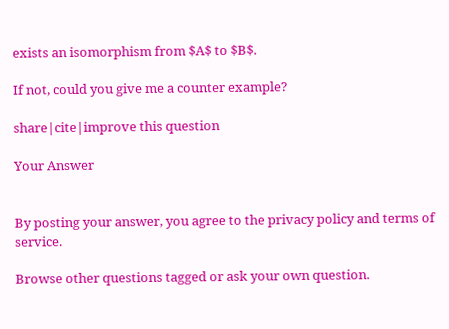exists an isomorphism from $A$ to $B$.

If not, could you give me a counter example?

share|cite|improve this question

Your Answer


By posting your answer, you agree to the privacy policy and terms of service.

Browse other questions tagged or ask your own question.